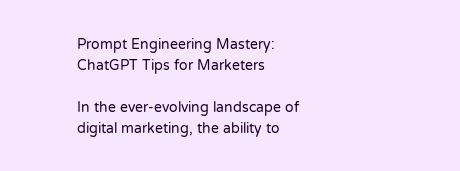Prompt Engineering Mastery: ChatGPT Tips for Marketers

In the ever-evolving landscape of digital marketing, the ability to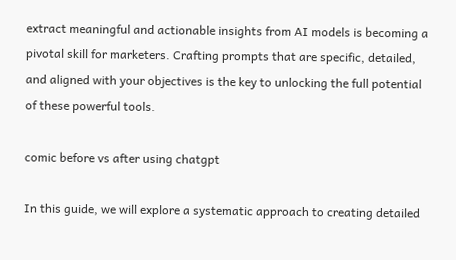extract meaningful and actionable insights from AI models is becoming a pivotal skill for marketers. Crafting prompts that are specific, detailed, and aligned with your objectives is the key to unlocking the full potential of these powerful tools.

comic before vs after using chatgpt

In this guide, we will explore a systematic approach to creating detailed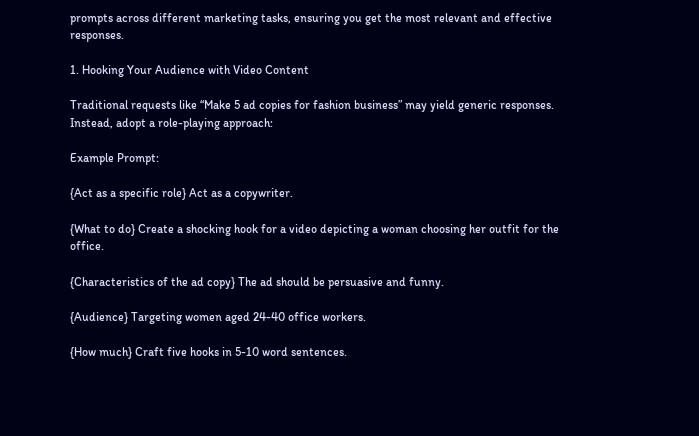prompts across different marketing tasks, ensuring you get the most relevant and effective responses.

1. Hooking Your Audience with Video Content

Traditional requests like “Make 5 ad copies for fashion business” may yield generic responses. Instead, adopt a role-playing approach:

Example Prompt:

{Act as a specific role} Act as a copywriter.

{What to do} Create a shocking hook for a video depicting a woman choosing her outfit for the office.

{Characteristics of the ad copy} The ad should be persuasive and funny.

{Audience} Targeting women aged 24-40 office workers.

{How much} Craft five hooks in 5-10 word sentences.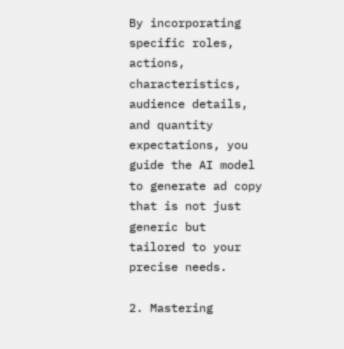By incorporating specific roles, actions, characteristics, audience details, and quantity expectations, you guide the AI model to generate ad copy that is not just generic but tailored to your precise needs.

2. Mastering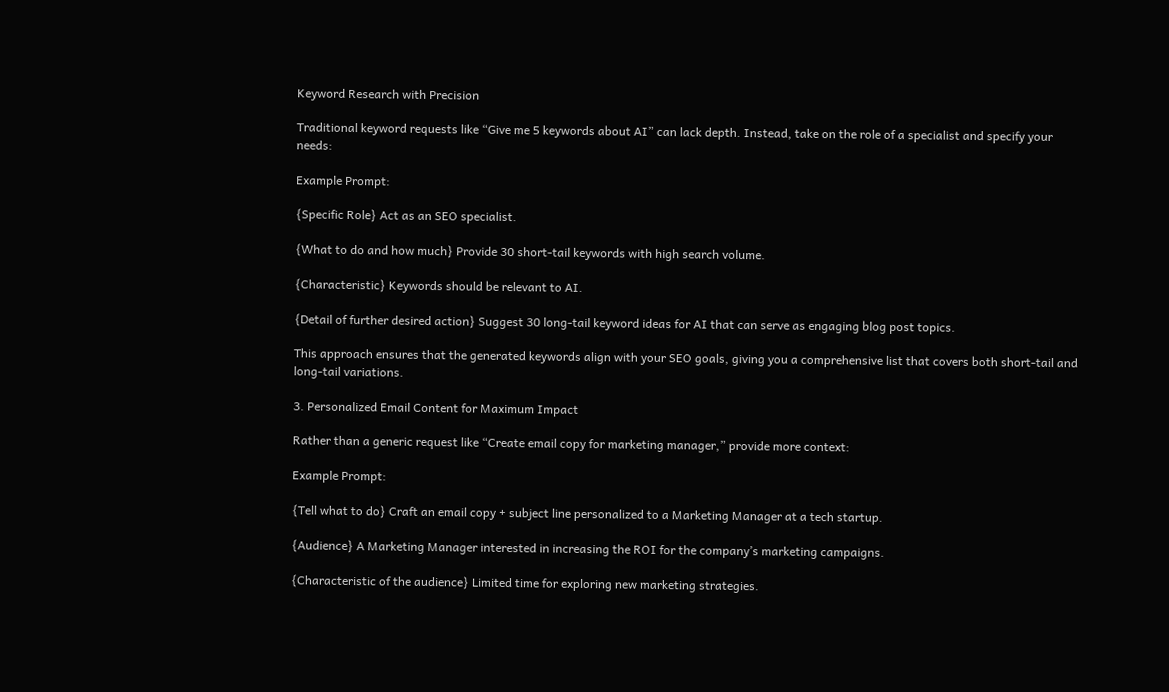Keyword Research with Precision

Traditional keyword requests like “Give me 5 keywords about AI” can lack depth. Instead, take on the role of a specialist and specify your needs:

Example Prompt:

{Specific Role} Act as an SEO specialist.

{What to do and how much} Provide 30 short-tail keywords with high search volume.

{Characteristic} Keywords should be relevant to AI.

{Detail of further desired action} Suggest 30 long-tail keyword ideas for AI that can serve as engaging blog post topics.

This approach ensures that the generated keywords align with your SEO goals, giving you a comprehensive list that covers both short-tail and long-tail variations.

3. Personalized Email Content for Maximum Impact

Rather than a generic request like “Create email copy for marketing manager,” provide more context:

Example Prompt:

{Tell what to do} Craft an email copy + subject line personalized to a Marketing Manager at a tech startup.

{Audience} A Marketing Manager interested in increasing the ROI for the company’s marketing campaigns.

{Characteristic of the audience} Limited time for exploring new marketing strategies.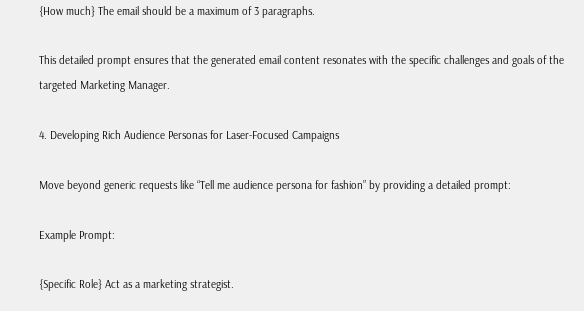{How much} The email should be a maximum of 3 paragraphs.

This detailed prompt ensures that the generated email content resonates with the specific challenges and goals of the targeted Marketing Manager.

4. Developing Rich Audience Personas for Laser-Focused Campaigns

Move beyond generic requests like “Tell me audience persona for fashion” by providing a detailed prompt:

Example Prompt:

{Specific Role} Act as a marketing strategist.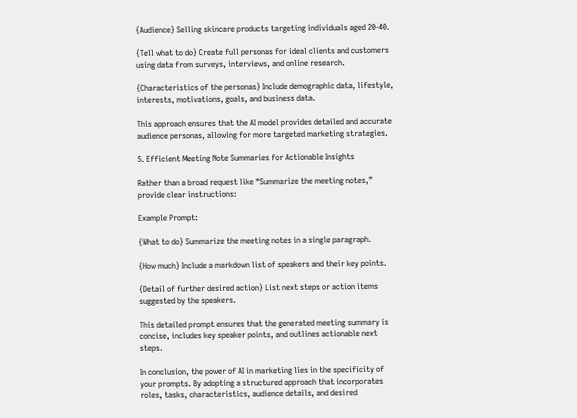{Audience} Selling skincare products targeting individuals aged 20-40.

{Tell what to do} Create full personas for ideal clients and customers using data from surveys, interviews, and online research.

{Characteristics of the personas} Include demographic data, lifestyle, interests, motivations, goals, and business data.

This approach ensures that the AI model provides detailed and accurate audience personas, allowing for more targeted marketing strategies.

5. Efficient Meeting Note Summaries for Actionable Insights

Rather than a broad request like “Summarize the meeting notes,” provide clear instructions:

Example Prompt:

{What to do} Summarize the meeting notes in a single paragraph.

{How much} Include a markdown list of speakers and their key points.

{Detail of further desired action} List next steps or action items suggested by the speakers.

This detailed prompt ensures that the generated meeting summary is concise, includes key speaker points, and outlines actionable next steps.

In conclusion, the power of AI in marketing lies in the specificity of your prompts. By adopting a structured approach that incorporates roles, tasks, characteristics, audience details, and desired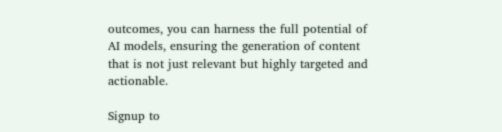outcomes, you can harness the full potential of AI models, ensuring the generation of content that is not just relevant but highly targeted and actionable.

Signup to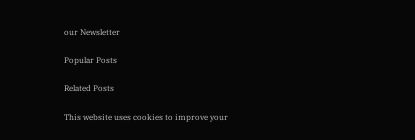our Newsletter

Popular Posts

Related Posts

This website uses cookies to improve your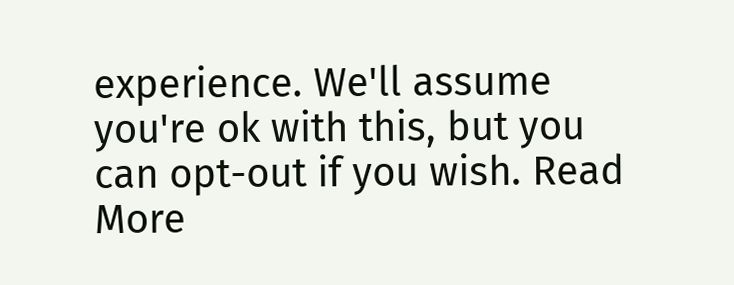experience. We'll assume you're ok with this, but you can opt-out if you wish. Read More